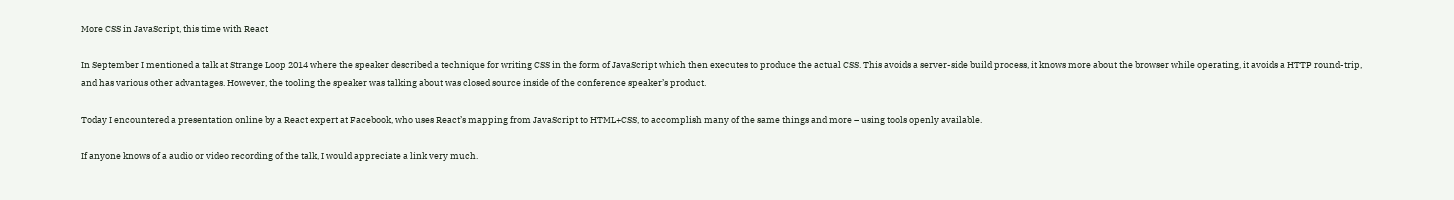More CSS in JavaScript, this time with React

In September I mentioned a talk at Strange Loop 2014 where the speaker described a technique for writing CSS in the form of JavaScript which then executes to produce the actual CSS. This avoids a server-side build process, it knows more about the browser while operating, it avoids a HTTP round-trip, and has various other advantages. However, the tooling the speaker was talking about was closed source inside of the conference speaker’s product.

Today I encountered a presentation online by a React expert at Facebook, who uses React’s mapping from JavaScript to HTML+CSS, to accomplish many of the same things and more – using tools openly available.

If anyone knows of a audio or video recording of the talk, I would appreciate a link very much.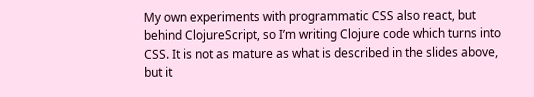My own experiments with programmatic CSS also react, but behind ClojureScript, so I’m writing Clojure code which turns into CSS. It is not as mature as what is described in the slides above, but it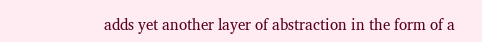adds yet another layer of abstraction in the form of a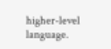higher-level language.